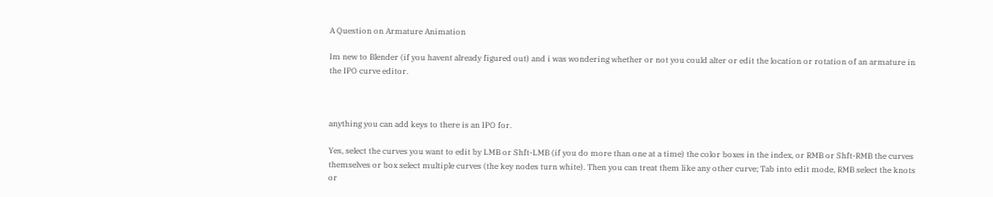A Question on Armature Animation

Im new to Blender (if you havent already figured out) and i was wondering whether or not you could alter or edit the location or rotation of an armature in the IPO curve editor.



anything you can add keys to there is an IPO for.

Yes, select the curves you want to edit by LMB or Shft-LMB (if you do more than one at a time) the color boxes in the index, or RMB or Shft-RMB the curves themselves or box select multiple curves (the key nodes turn white). Then you can treat them like any other curve; Tab into edit mode, RMB select the knots or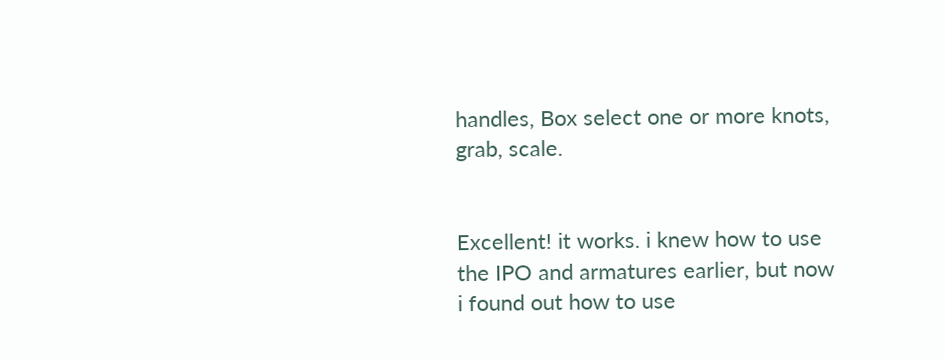handles, Box select one or more knots, grab, scale.


Excellent! it works. i knew how to use the IPO and armatures earlier, but now i found out how to use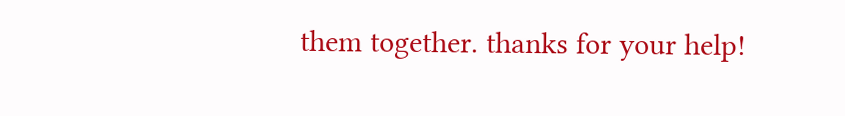them together. thanks for your help!